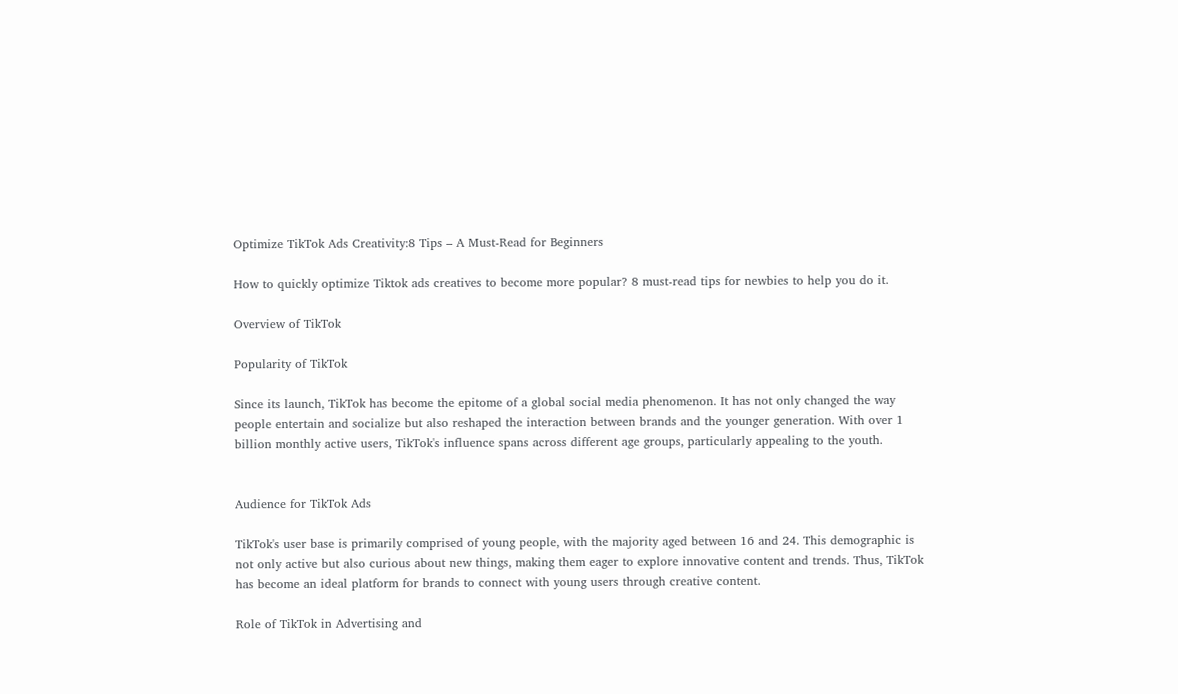Optimize TikTok Ads Creativity:8 Tips – A Must-Read for Beginners

How to quickly optimize Tiktok ads creatives to become more popular? 8 must-read tips for newbies to help you do it.

Overview of TikTok

Popularity of TikTok

Since its launch, TikTok has become the epitome of a global social media phenomenon. It has not only changed the way people entertain and socialize but also reshaped the interaction between brands and the younger generation. With over 1 billion monthly active users, TikTok's influence spans across different age groups, particularly appealing to the youth.


Audience for TikTok Ads

TikTok's user base is primarily comprised of young people, with the majority aged between 16 and 24. This demographic is not only active but also curious about new things, making them eager to explore innovative content and trends. Thus, TikTok has become an ideal platform for brands to connect with young users through creative content.

Role of TikTok in Advertising and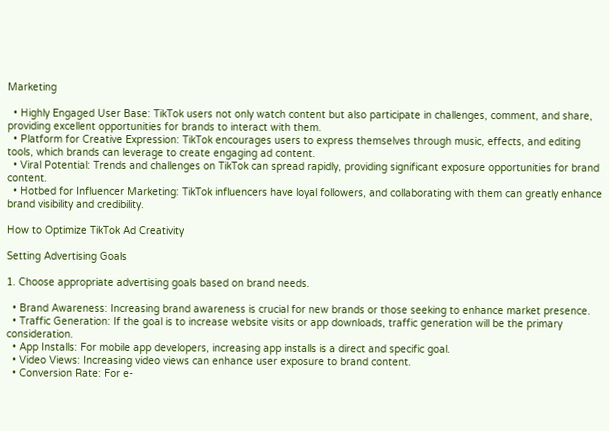Marketing

  • Highly Engaged User Base: TikTok users not only watch content but also participate in challenges, comment, and share, providing excellent opportunities for brands to interact with them.
  • Platform for Creative Expression: TikTok encourages users to express themselves through music, effects, and editing tools, which brands can leverage to create engaging ad content.
  • Viral Potential: Trends and challenges on TikTok can spread rapidly, providing significant exposure opportunities for brand content.
  • Hotbed for Influencer Marketing: TikTok influencers have loyal followers, and collaborating with them can greatly enhance brand visibility and credibility.

How to Optimize TikTok Ad Creativity

Setting Advertising Goals

1. Choose appropriate advertising goals based on brand needs.

  • Brand Awareness: Increasing brand awareness is crucial for new brands or those seeking to enhance market presence.
  • Traffic Generation: If the goal is to increase website visits or app downloads, traffic generation will be the primary consideration.
  • App Installs: For mobile app developers, increasing app installs is a direct and specific goal.
  • Video Views: Increasing video views can enhance user exposure to brand content.
  • Conversion Rate: For e-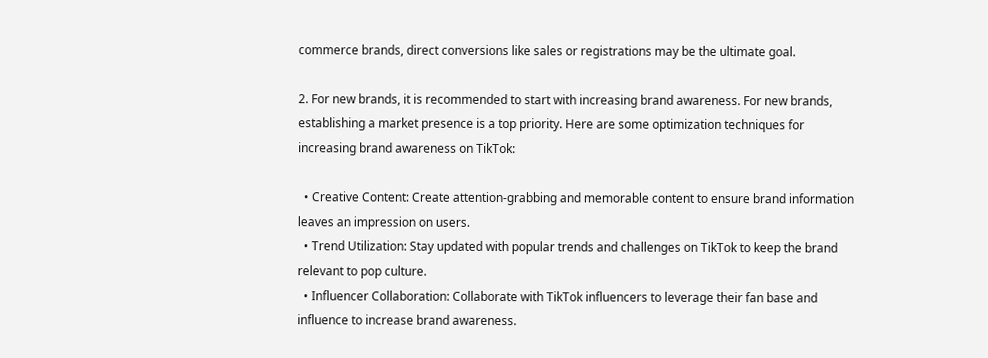commerce brands, direct conversions like sales or registrations may be the ultimate goal.

2. For new brands, it is recommended to start with increasing brand awareness. For new brands, establishing a market presence is a top priority. Here are some optimization techniques for increasing brand awareness on TikTok:

  • Creative Content: Create attention-grabbing and memorable content to ensure brand information leaves an impression on users.
  • Trend Utilization: Stay updated with popular trends and challenges on TikTok to keep the brand relevant to pop culture.
  • Influencer Collaboration: Collaborate with TikTok influencers to leverage their fan base and influence to increase brand awareness.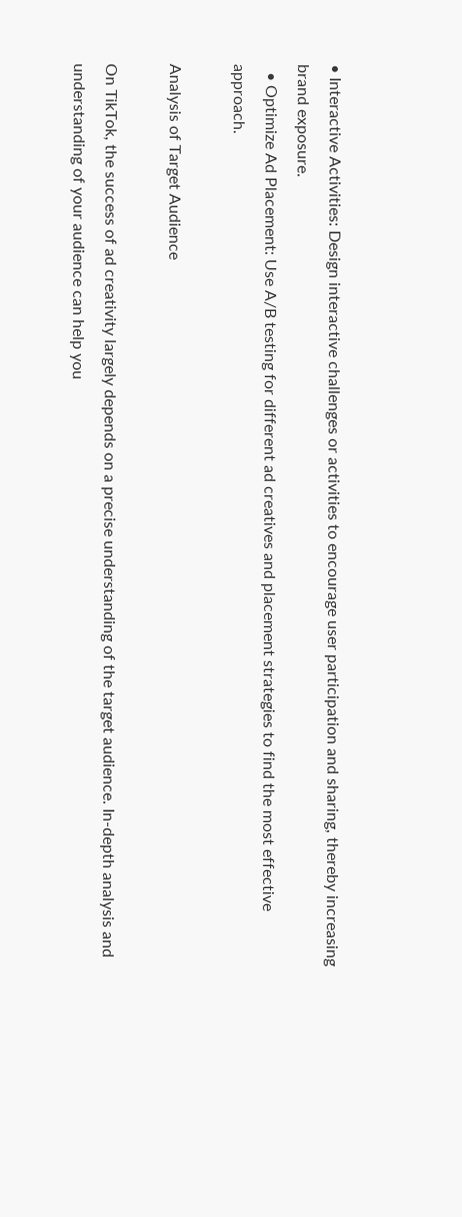• Interactive Activities: Design interactive challenges or activities to encourage user participation and sharing, thereby increasing brand exposure.
  • Optimize Ad Placement: Use A/B testing for different ad creatives and placement strategies to find the most effective approach.

Analysis of Target Audience

On TikTok, the success of ad creativity largely depends on a precise understanding of the target audience. In-depth analysis and understanding of your audience can help you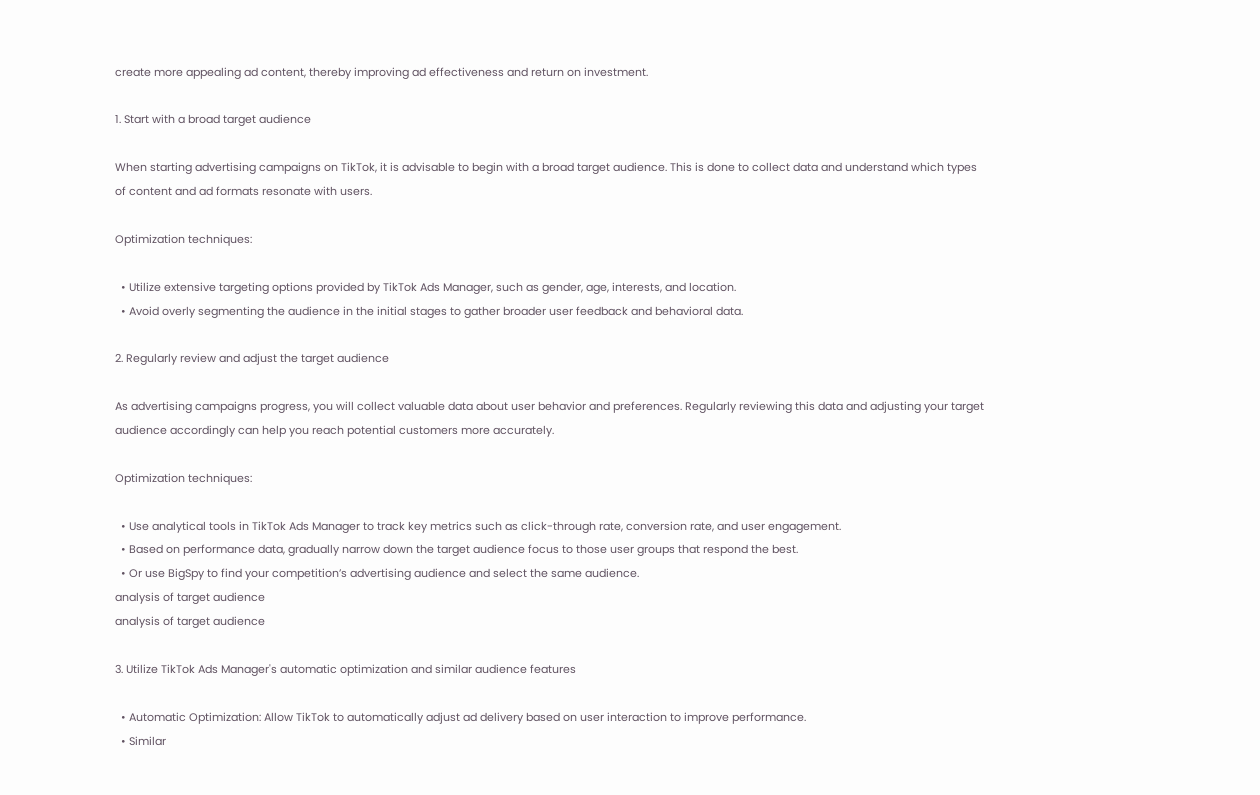create more appealing ad content, thereby improving ad effectiveness and return on investment.

1. Start with a broad target audience

When starting advertising campaigns on TikTok, it is advisable to begin with a broad target audience. This is done to collect data and understand which types of content and ad formats resonate with users.

Optimization techniques:

  • Utilize extensive targeting options provided by TikTok Ads Manager, such as gender, age, interests, and location.
  • Avoid overly segmenting the audience in the initial stages to gather broader user feedback and behavioral data.

2. Regularly review and adjust the target audience

As advertising campaigns progress, you will collect valuable data about user behavior and preferences. Regularly reviewing this data and adjusting your target audience accordingly can help you reach potential customers more accurately.

Optimization techniques:

  • Use analytical tools in TikTok Ads Manager to track key metrics such as click-through rate, conversion rate, and user engagement.
  • Based on performance data, gradually narrow down the target audience focus to those user groups that respond the best.
  • Or use BigSpy to find your competition’s advertising audience and select the same audience.
analysis of target audience
analysis of target audience

3. Utilize TikTok Ads Manager's automatic optimization and similar audience features

  • Automatic Optimization: Allow TikTok to automatically adjust ad delivery based on user interaction to improve performance.
  • Similar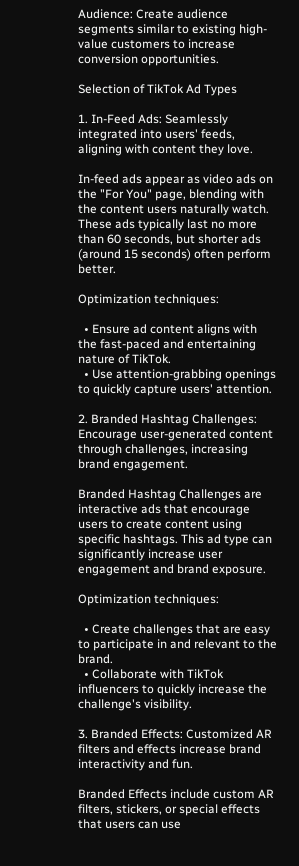Audience: Create audience segments similar to existing high-value customers to increase conversion opportunities.

Selection of TikTok Ad Types

1. In-Feed Ads: Seamlessly integrated into users' feeds, aligning with content they love.

In-feed ads appear as video ads on the "For You" page, blending with the content users naturally watch. These ads typically last no more than 60 seconds, but shorter ads (around 15 seconds) often perform better.

Optimization techniques:

  • Ensure ad content aligns with the fast-paced and entertaining nature of TikTok.
  • Use attention-grabbing openings to quickly capture users' attention.

2. Branded Hashtag Challenges: Encourage user-generated content through challenges, increasing brand engagement.

Branded Hashtag Challenges are interactive ads that encourage users to create content using specific hashtags. This ad type can significantly increase user engagement and brand exposure.

Optimization techniques:

  • Create challenges that are easy to participate in and relevant to the brand.
  • Collaborate with TikTok influencers to quickly increase the challenge's visibility.

3. Branded Effects: Customized AR filters and effects increase brand interactivity and fun.

Branded Effects include custom AR filters, stickers, or special effects that users can use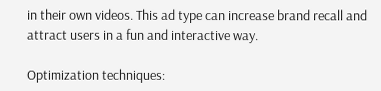in their own videos. This ad type can increase brand recall and attract users in a fun and interactive way.

Optimization techniques: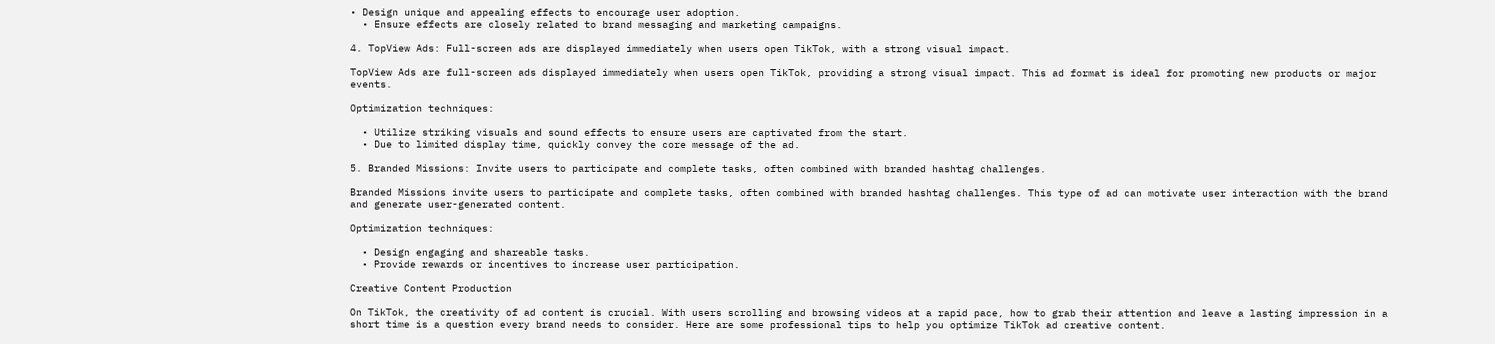• Design unique and appealing effects to encourage user adoption.
  • Ensure effects are closely related to brand messaging and marketing campaigns.

4. TopView Ads: Full-screen ads are displayed immediately when users open TikTok, with a strong visual impact.

TopView Ads are full-screen ads displayed immediately when users open TikTok, providing a strong visual impact. This ad format is ideal for promoting new products or major events.

Optimization techniques:

  • Utilize striking visuals and sound effects to ensure users are captivated from the start.
  • Due to limited display time, quickly convey the core message of the ad.

5. Branded Missions: Invite users to participate and complete tasks, often combined with branded hashtag challenges.

Branded Missions invite users to participate and complete tasks, often combined with branded hashtag challenges. This type of ad can motivate user interaction with the brand and generate user-generated content.

Optimization techniques:

  • Design engaging and shareable tasks.
  • Provide rewards or incentives to increase user participation.

Creative Content Production

On TikTok, the creativity of ad content is crucial. With users scrolling and browsing videos at a rapid pace, how to grab their attention and leave a lasting impression in a short time is a question every brand needs to consider. Here are some professional tips to help you optimize TikTok ad creative content.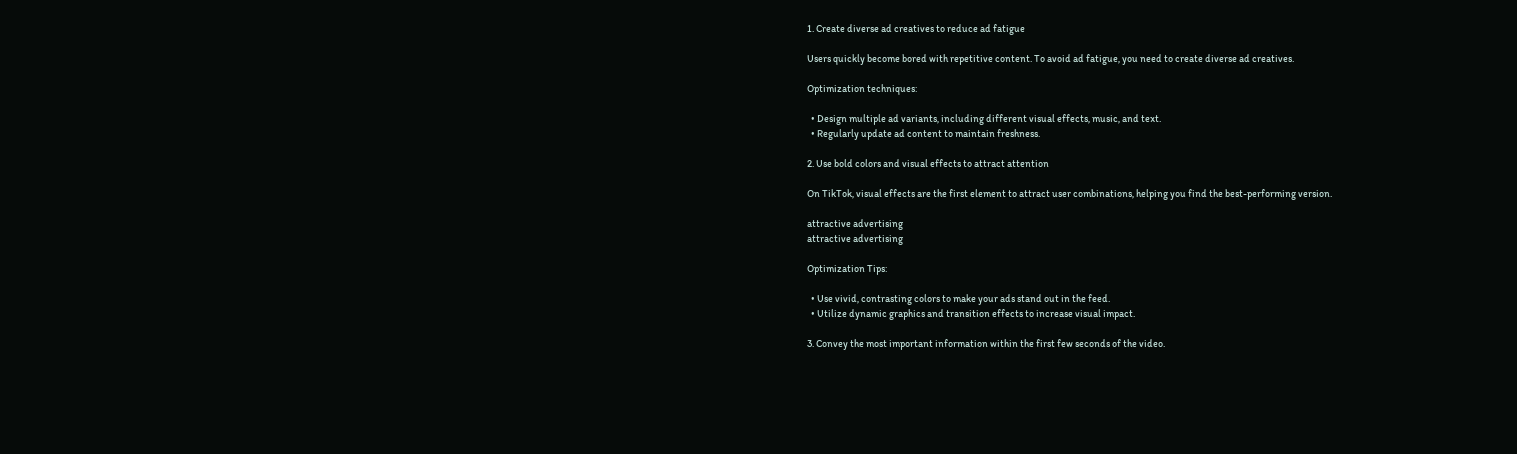1. Create diverse ad creatives to reduce ad fatigue

Users quickly become bored with repetitive content. To avoid ad fatigue, you need to create diverse ad creatives.

Optimization techniques:

  • Design multiple ad variants, including different visual effects, music, and text.
  • Regularly update ad content to maintain freshness.

2. Use bold colors and visual effects to attract attention

On TikTok, visual effects are the first element to attract user combinations, helping you find the best-performing version.

attractive advertising
attractive advertising

Optimization Tips:

  • Use vivid, contrasting colors to make your ads stand out in the feed.
  • Utilize dynamic graphics and transition effects to increase visual impact.

3. Convey the most important information within the first few seconds of the video.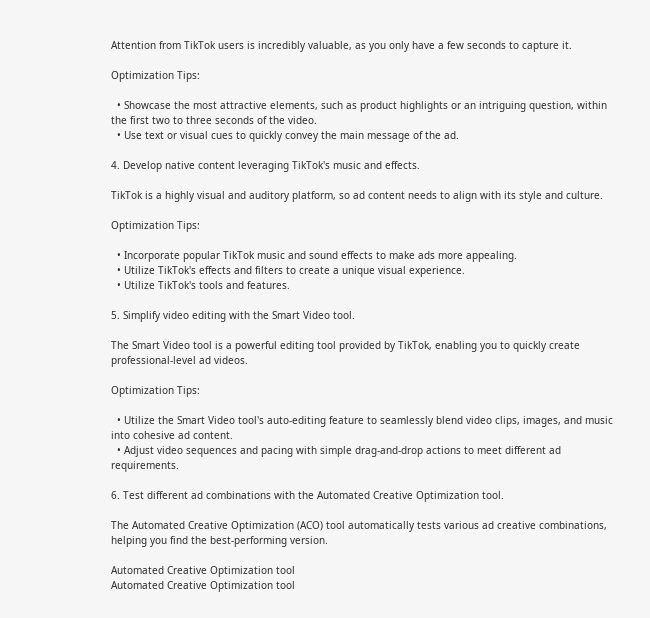Attention from TikTok users is incredibly valuable, as you only have a few seconds to capture it.

Optimization Tips:

  • Showcase the most attractive elements, such as product highlights or an intriguing question, within the first two to three seconds of the video.
  • Use text or visual cues to quickly convey the main message of the ad.

4. Develop native content leveraging TikTok's music and effects.

TikTok is a highly visual and auditory platform, so ad content needs to align with its style and culture.

Optimization Tips:

  • Incorporate popular TikTok music and sound effects to make ads more appealing.
  • Utilize TikTok's effects and filters to create a unique visual experience.
  • Utilize TikTok's tools and features.

5. Simplify video editing with the Smart Video tool.

The Smart Video tool is a powerful editing tool provided by TikTok, enabling you to quickly create professional-level ad videos.

Optimization Tips:

  • Utilize the Smart Video tool's auto-editing feature to seamlessly blend video clips, images, and music into cohesive ad content.
  • Adjust video sequences and pacing with simple drag-and-drop actions to meet different ad requirements.

6. Test different ad combinations with the Automated Creative Optimization tool.

The Automated Creative Optimization (ACO) tool automatically tests various ad creative combinations, helping you find the best-performing version.

Automated Creative Optimization tool
Automated Creative Optimization tool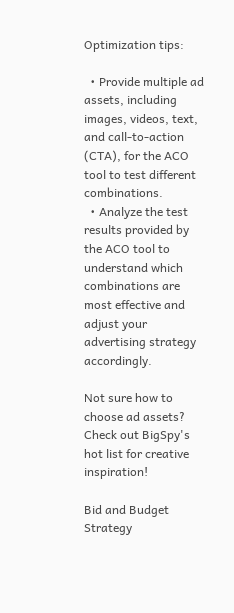Optimization tips:

  • Provide multiple ad assets, including images, videos, text, and call-to-action (CTA), for the ACO tool to test different combinations.
  • Analyze the test results provided by the ACO tool to understand which combinations are most effective and adjust your advertising strategy accordingly.

Not sure how to choose ad assets? Check out BigSpy's hot list for creative inspiration!

Bid and Budget Strategy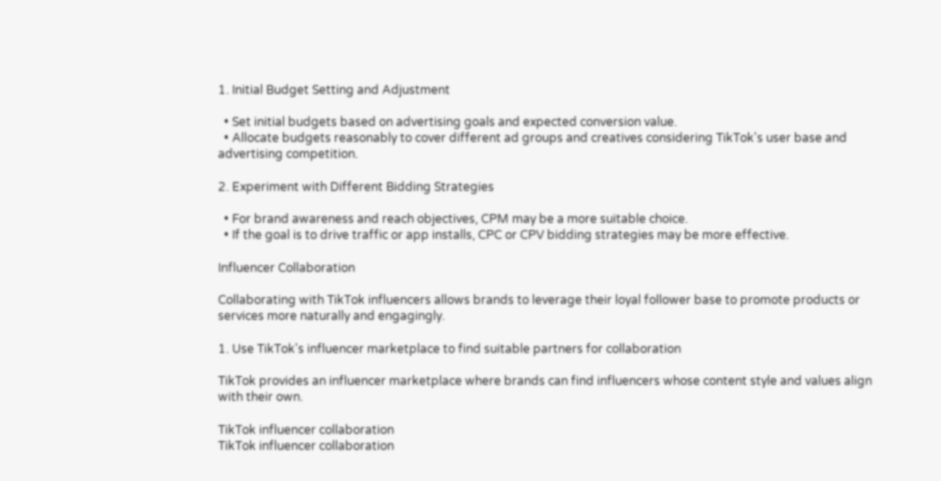1. Initial Budget Setting and Adjustment

  • Set initial budgets based on advertising goals and expected conversion value.
  • Allocate budgets reasonably to cover different ad groups and creatives considering TikTok's user base and advertising competition.

2. Experiment with Different Bidding Strategies

  • For brand awareness and reach objectives, CPM may be a more suitable choice.
  • If the goal is to drive traffic or app installs, CPC or CPV bidding strategies may be more effective.

Influencer Collaboration

Collaborating with TikTok influencers allows brands to leverage their loyal follower base to promote products or services more naturally and engagingly.

1. Use TikTok's influencer marketplace to find suitable partners for collaboration

TikTok provides an influencer marketplace where brands can find influencers whose content style and values align with their own.

TikTok influencer collaboration
TikTok influencer collaboration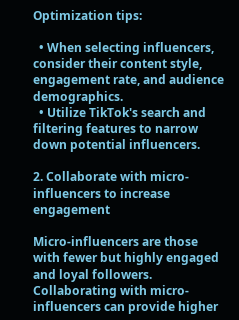Optimization tips:

  • When selecting influencers, consider their content style, engagement rate, and audience demographics.
  • Utilize TikTok's search and filtering features to narrow down potential influencers.

2. Collaborate with micro-influencers to increase engagement

Micro-influencers are those with fewer but highly engaged and loyal followers. Collaborating with micro-influencers can provide higher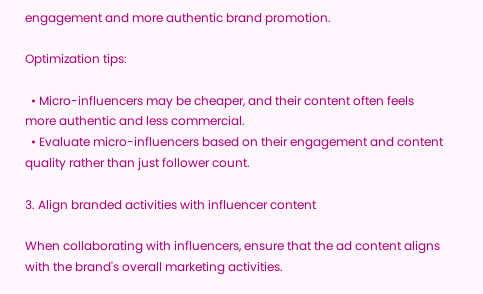engagement and more authentic brand promotion.

Optimization tips:

  • Micro-influencers may be cheaper, and their content often feels more authentic and less commercial.
  • Evaluate micro-influencers based on their engagement and content quality rather than just follower count.

3. Align branded activities with influencer content

When collaborating with influencers, ensure that the ad content aligns with the brand's overall marketing activities.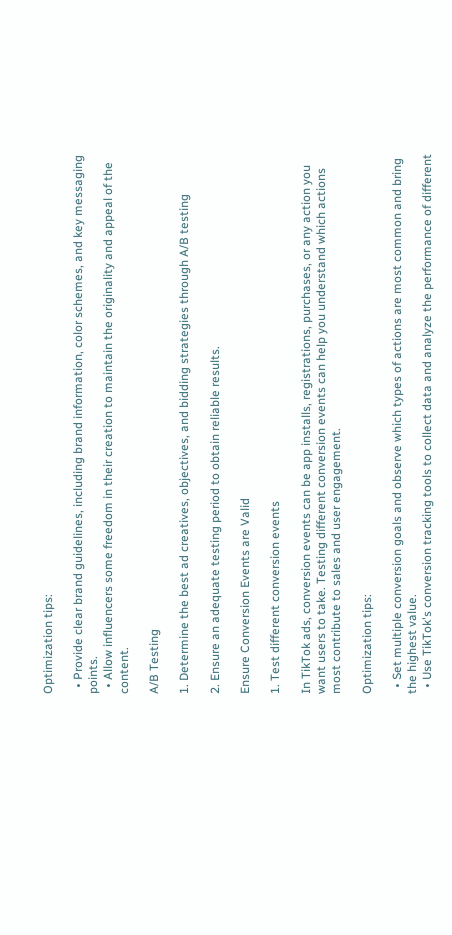Optimization tips:

  • Provide clear brand guidelines, including brand information, color schemes, and key messaging points.
  • Allow influencers some freedom in their creation to maintain the originality and appeal of the content.

A/B Testing

1. Determine the best ad creatives, objectives, and bidding strategies through A/B testing

2. Ensure an adequate testing period to obtain reliable results.

Ensure Conversion Events are Valid

1. Test different conversion events

In TikTok ads, conversion events can be app installs, registrations, purchases, or any action you want users to take. Testing different conversion events can help you understand which actions most contribute to sales and user engagement.

Optimization tips:

  • Set multiple conversion goals and observe which types of actions are most common and bring the highest value.
  • Use TikTok's conversion tracking tools to collect data and analyze the performance of different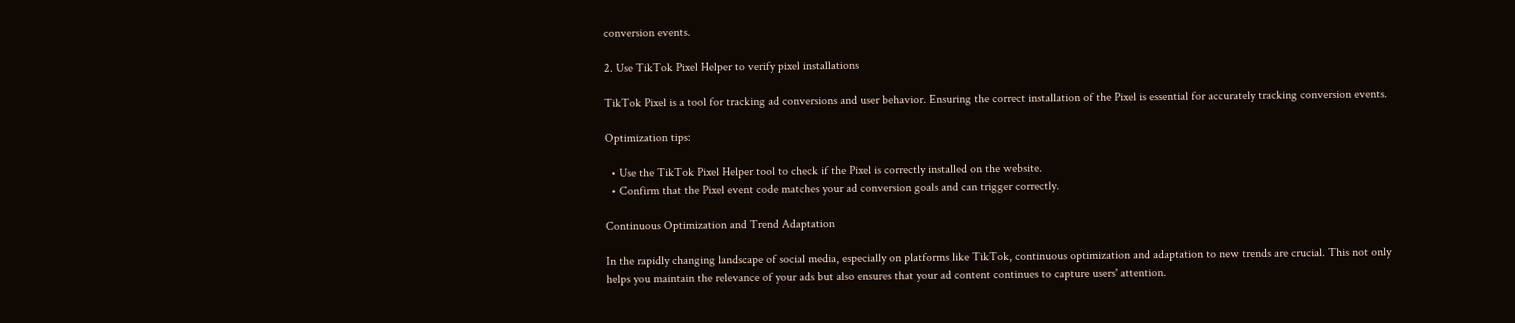conversion events.

2. Use TikTok Pixel Helper to verify pixel installations

TikTok Pixel is a tool for tracking ad conversions and user behavior. Ensuring the correct installation of the Pixel is essential for accurately tracking conversion events.

Optimization tips:

  • Use the TikTok Pixel Helper tool to check if the Pixel is correctly installed on the website.
  • Confirm that the Pixel event code matches your ad conversion goals and can trigger correctly.

Continuous Optimization and Trend Adaptation

In the rapidly changing landscape of social media, especially on platforms like TikTok, continuous optimization and adaptation to new trends are crucial. This not only helps you maintain the relevance of your ads but also ensures that your ad content continues to capture users' attention.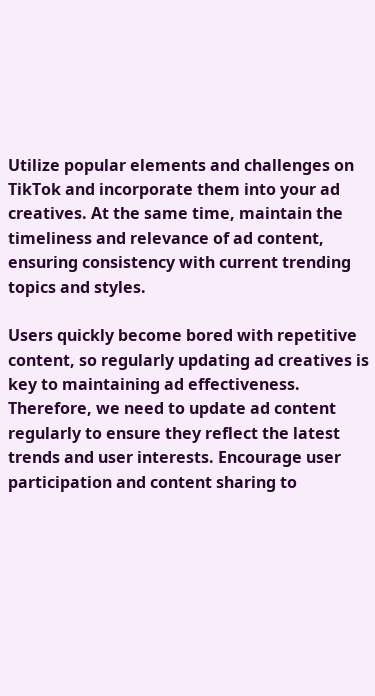Utilize popular elements and challenges on TikTok and incorporate them into your ad creatives. At the same time, maintain the timeliness and relevance of ad content, ensuring consistency with current trending topics and styles.

Users quickly become bored with repetitive content, so regularly updating ad creatives is key to maintaining ad effectiveness. Therefore, we need to update ad content regularly to ensure they reflect the latest trends and user interests. Encourage user participation and content sharing to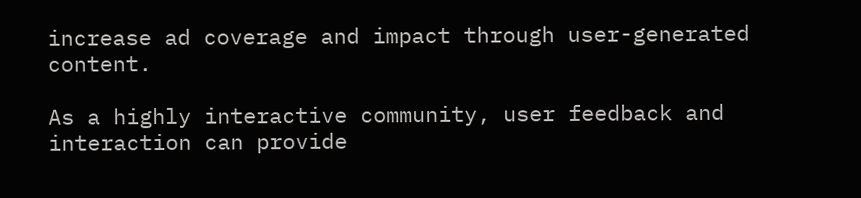increase ad coverage and impact through user-generated content.

As a highly interactive community, user feedback and interaction can provide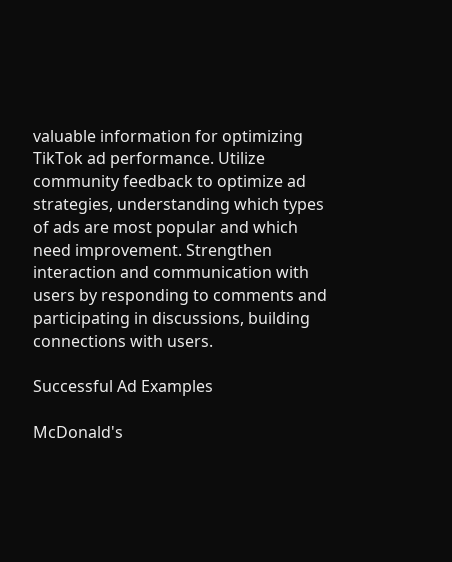valuable information for optimizing TikTok ad performance. Utilize community feedback to optimize ad strategies, understanding which types of ads are most popular and which need improvement. Strengthen interaction and communication with users by responding to comments and participating in discussions, building connections with users.

Successful Ad Examples

McDonald's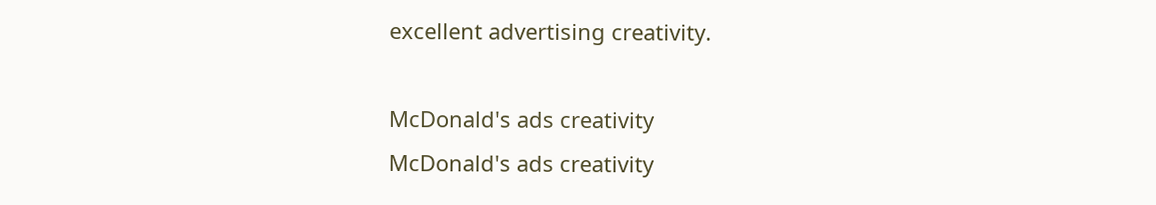excellent advertising creativity.

McDonald's ads creativity
McDonald's ads creativity